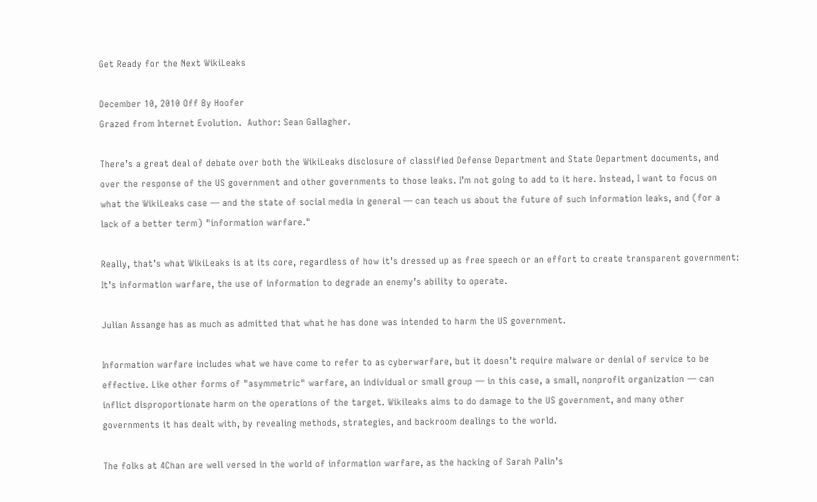Get Ready for the Next WikiLeaks

December 10, 2010 Off By Hoofer
Grazed from Internet Evolution.  Author: Sean Gallagher.

There’s a great deal of debate over both the WikiLeaks disclosure of classified Defense Department and State Department documents, and over the response of the US government and other governments to those leaks. I’m not going to add to it here. Instead, I want to focus on what the WikiLeaks case — and the state of social media in general — can teach us about the future of such information leaks, and (for a lack of a better term) "information warfare."

Really, that’s what WikiLeaks is at its core, regardless of how it’s dressed up as free speech or an effort to create transparent government: It’s information warfare, the use of information to degrade an enemy’s ability to operate.

Julian Assange has as much as admitted that what he has done was intended to harm the US government.

Information warfare includes what we have come to refer to as cyberwarfare, but it doesn’t require malware or denial of service to be effective. Like other forms of "asymmetric" warfare, an individual or small group — in this case, a small, nonprofit organization — can inflict disproportionate harm on the operations of the target. Wikileaks aims to do damage to the US government, and many other governments it has dealt with, by revealing methods, strategies, and backroom dealings to the world.

The folks at 4Chan are well versed in the world of information warfare, as the hacking of Sarah Palin’s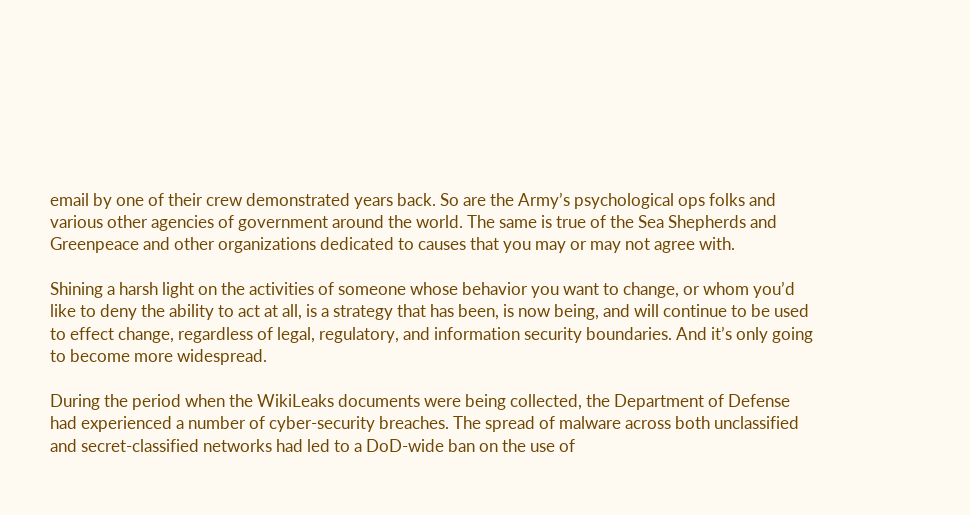email by one of their crew demonstrated years back. So are the Army’s psychological ops folks and various other agencies of government around the world. The same is true of the Sea Shepherds and Greenpeace and other organizations dedicated to causes that you may or may not agree with.

Shining a harsh light on the activities of someone whose behavior you want to change, or whom you’d like to deny the ability to act at all, is a strategy that has been, is now being, and will continue to be used to effect change, regardless of legal, regulatory, and information security boundaries. And it’s only going to become more widespread.

During the period when the WikiLeaks documents were being collected, the Department of Defense had experienced a number of cyber-security breaches. The spread of malware across both unclassified and secret-classified networks had led to a DoD-wide ban on the use of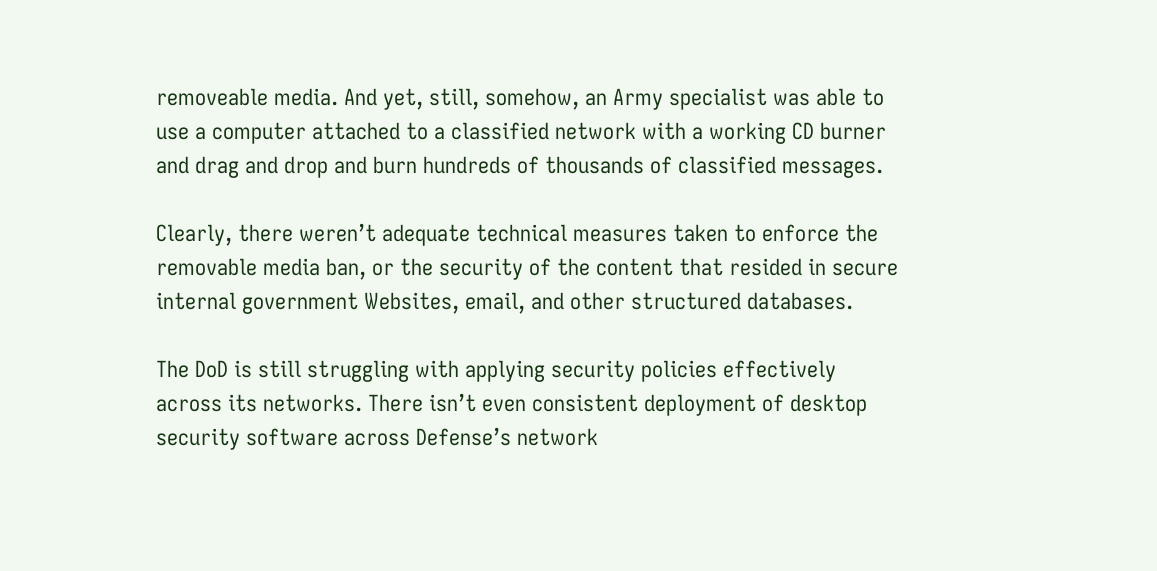removeable media. And yet, still, somehow, an Army specialist was able to use a computer attached to a classified network with a working CD burner and drag and drop and burn hundreds of thousands of classified messages.

Clearly, there weren’t adequate technical measures taken to enforce the removable media ban, or the security of the content that resided in secure internal government Websites, email, and other structured databases.

The DoD is still struggling with applying security policies effectively across its networks. There isn’t even consistent deployment of desktop security software across Defense’s network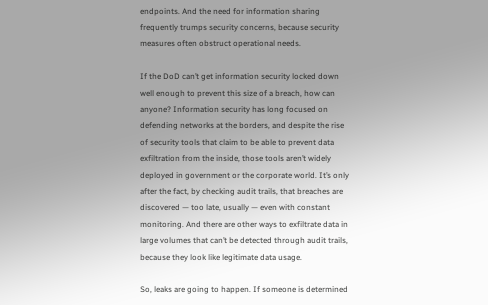endpoints. And the need for information sharing frequently trumps security concerns, because security measures often obstruct operational needs.

If the DoD can’t get information security locked down well enough to prevent this size of a breach, how can anyone? Information security has long focused on defending networks at the borders, and despite the rise of security tools that claim to be able to prevent data exfiltration from the inside, those tools aren’t widely deployed in government or the corporate world. It’s only after the fact, by checking audit trails, that breaches are discovered — too late, usually — even with constant monitoring. And there are other ways to exfiltrate data in large volumes that can’t be detected through audit trails, because they look like legitimate data usage.

So, leaks are going to happen. If someone is determined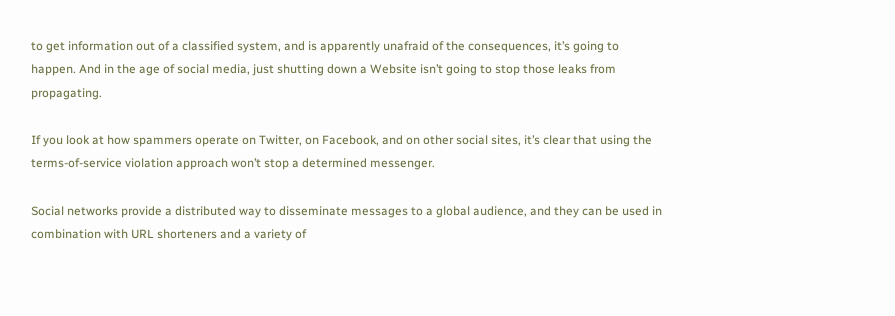to get information out of a classified system, and is apparently unafraid of the consequences, it’s going to happen. And in the age of social media, just shutting down a Website isn’t going to stop those leaks from propagating.

If you look at how spammers operate on Twitter, on Facebook, and on other social sites, it’s clear that using the terms-of-service violation approach won’t stop a determined messenger.

Social networks provide a distributed way to disseminate messages to a global audience, and they can be used in combination with URL shorteners and a variety of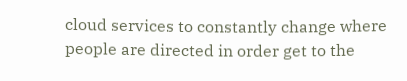cloud services to constantly change where people are directed in order get to the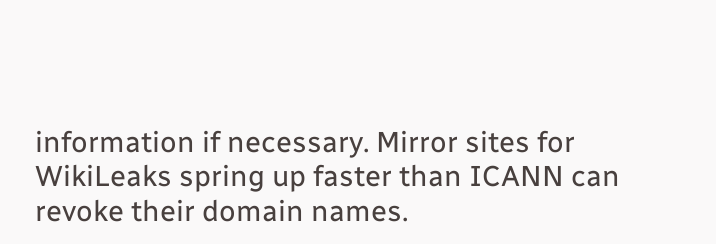information if necessary. Mirror sites for WikiLeaks spring up faster than ICANN can revoke their domain names.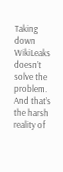Taking down WikiLeaks doesn’t solve the problem. And that’s the harsh reality of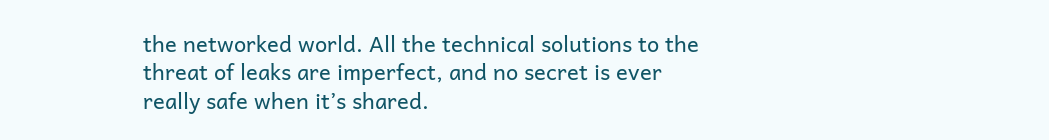the networked world. All the technical solutions to the threat of leaks are imperfect, and no secret is ever really safe when it’s shared.